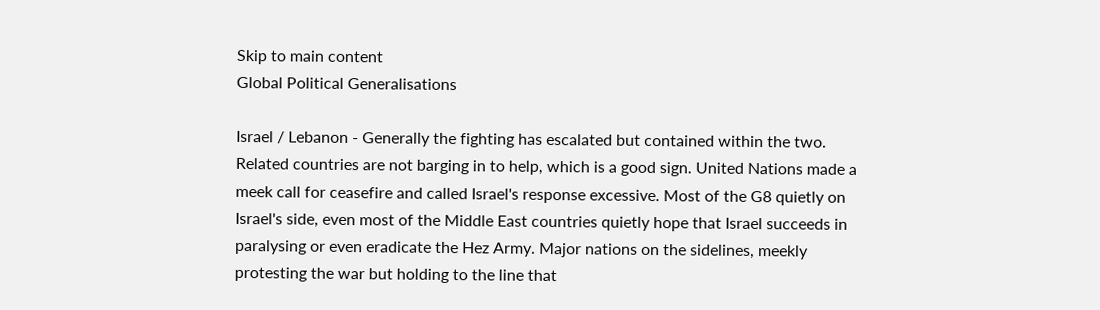Skip to main content
Global Political Generalisations

Israel / Lebanon - Generally the fighting has escalated but contained within the two. Related countries are not barging in to help, which is a good sign. United Nations made a meek call for ceasefire and called Israel's response excessive. Most of the G8 quietly on Israel's side, even most of the Middle East countries quietly hope that Israel succeeds in paralysing or even eradicate the Hez Army. Major nations on the sidelines, meekly protesting the war but holding to the line that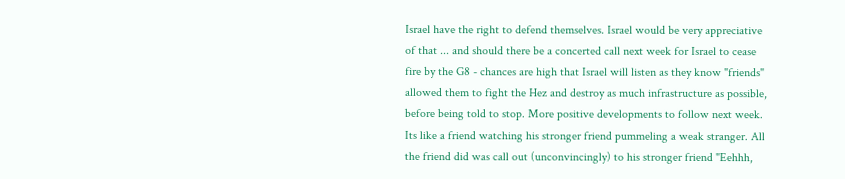Israel have the right to defend themselves. Israel would be very appreciative of that ... and should there be a concerted call next week for Israel to cease fire by the G8 - chances are high that Israel will listen as they know "friends" allowed them to fight the Hez and destroy as much infrastructure as possible, before being told to stop. More positive developments to follow next week. Its like a friend watching his stronger friend pummeling a weak stranger. All the friend did was call out (unconvincingly) to his stronger friend "Eehhh,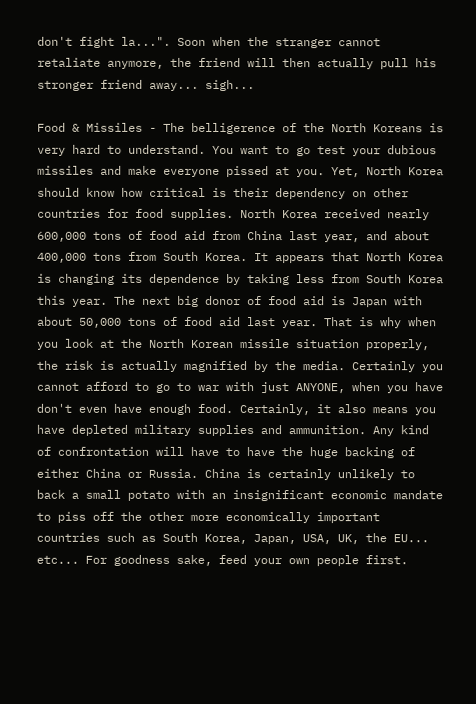don't fight la...". Soon when the stranger cannot retaliate anymore, the friend will then actually pull his stronger friend away... sigh...

Food & Missiles - The belligerence of the North Koreans is very hard to understand. You want to go test your dubious missiles and make everyone pissed at you. Yet, North Korea should know how critical is their dependency on other countries for food supplies. North Korea received nearly 600,000 tons of food aid from China last year, and about 400,000 tons from South Korea. It appears that North Korea is changing its dependence by taking less from South Korea this year. The next big donor of food aid is Japan with about 50,000 tons of food aid last year. That is why when you look at the North Korean missile situation properly, the risk is actually magnified by the media. Certainly you cannot afford to go to war with just ANYONE, when you have don't even have enough food. Certainly, it also means you have depleted military supplies and ammunition. Any kind of confrontation will have to have the huge backing of either China or Russia. China is certainly unlikely to back a small potato with an insignificant economic mandate to piss off the other more economically important countries such as South Korea, Japan, USA, UK, the EU... etc... For goodness sake, feed your own people first.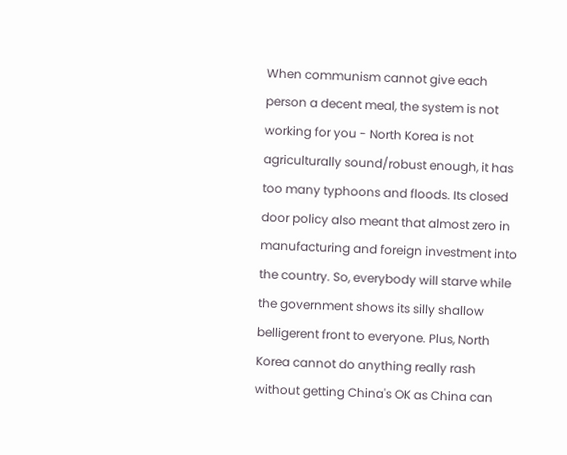When communism cannot give each person a decent meal, the system is not working for you - North Korea is not agriculturally sound/robust enough, it has too many typhoons and floods. Its closed door policy also meant that almost zero in manufacturing and foreign investment into the country. So, everybody will starve while the government shows its silly shallow belligerent front to everyone. Plus, North Korea cannot do anything really rash without getting China's OK as China can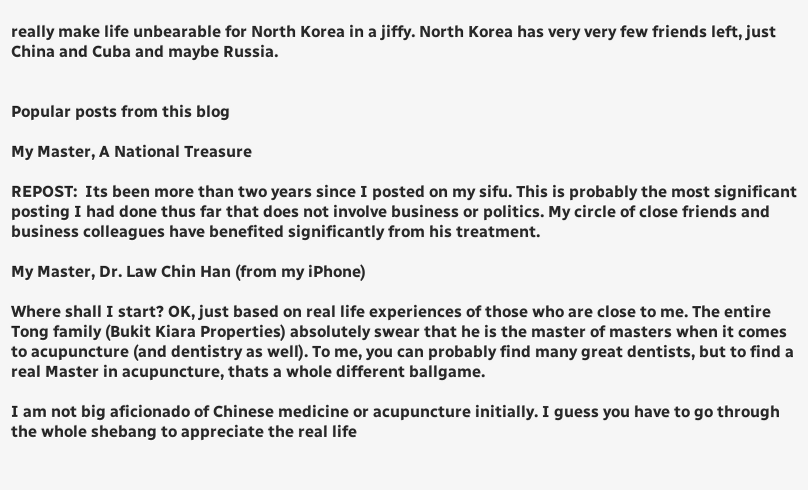really make life unbearable for North Korea in a jiffy. North Korea has very very few friends left, just China and Cuba and maybe Russia.


Popular posts from this blog

My Master, A National Treasure

REPOST:  Its been more than two years since I posted on my sifu. This is probably the most significant posting I had done thus far that does not involve business or politics. My circle of close friends and business colleagues have benefited significantly from his treatment.

My Master, Dr. Law Chin Han (from my iPhone)

Where shall I start? OK, just based on real life experiences of those who are close to me. The entire Tong family (Bukit Kiara Properties) absolutely swear that he is the master of masters when it comes to acupuncture (and dentistry as well). To me, you can probably find many great dentists, but to find a real Master in acupuncture, thats a whole different ballgame.

I am not big aficionado of Chinese medicine or acupuncture initially. I guess you have to go through the whole shebang to appreciate the real life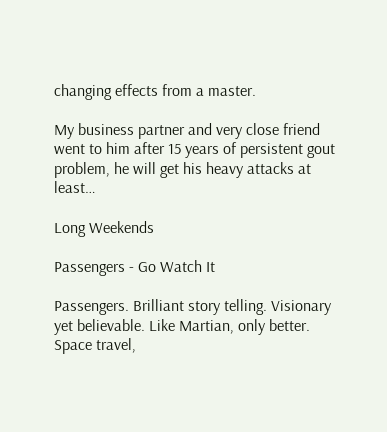changing effects from a master.

My business partner and very close friend went to him after 15 years of persistent gout problem, he will get his heavy attacks at least…

Long Weekends

Passengers - Go Watch It

Passengers. Brilliant story telling. Visionary yet believable. Like Martian, only better. Space travel,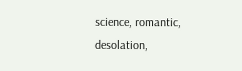science, romantic, desolation,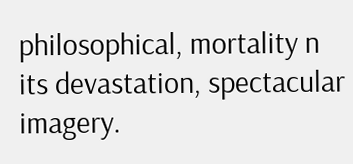philosophical, mortality n its devastation, spectacular imagery.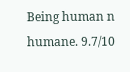Being human n humane. 9.7/10